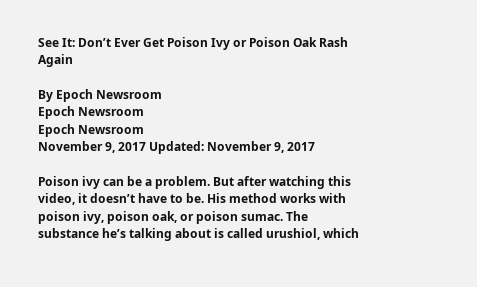See It: Don’t Ever Get Poison Ivy or Poison Oak Rash Again

By Epoch Newsroom
Epoch Newsroom
Epoch Newsroom
November 9, 2017 Updated: November 9, 2017

Poison ivy can be a problem. But after watching this video, it doesn’t have to be. His method works with poison ivy, poison oak, or poison sumac. The substance he’s talking about is called urushiol, which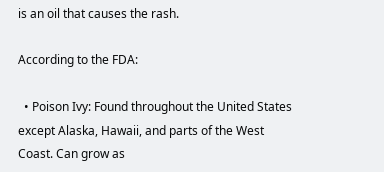is an oil that causes the rash.

According to the FDA:

  • Poison Ivy: Found throughout the United States except Alaska, Hawaii, and parts of the West Coast. Can grow as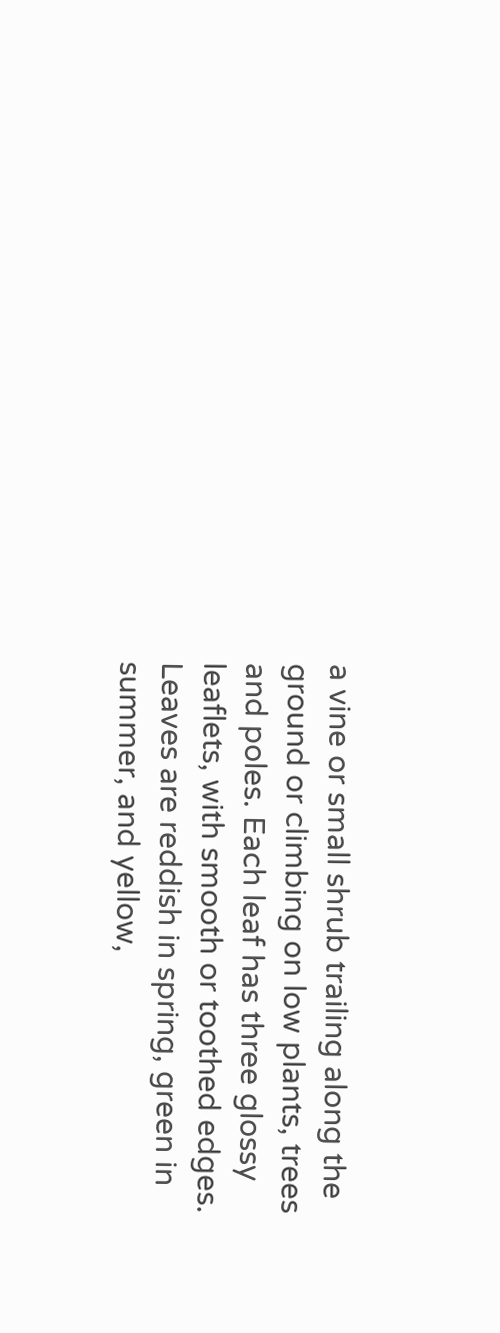a vine or small shrub trailing along the ground or climbing on low plants, trees and poles. Each leaf has three glossy leaflets, with smooth or toothed edges. Leaves are reddish in spring, green in summer, and yellow,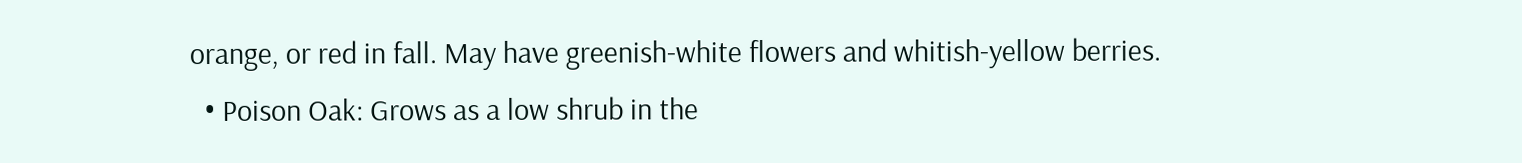orange, or red in fall. May have greenish-white flowers and whitish-yellow berries.
  • Poison Oak: Grows as a low shrub in the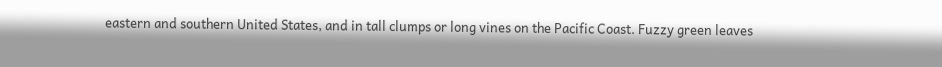eastern and southern United States, and in tall clumps or long vines on the Pacific Coast. Fuzzy green leaves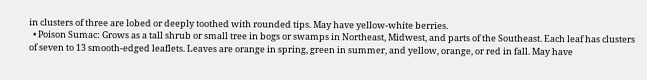in clusters of three are lobed or deeply toothed with rounded tips. May have yellow-white berries.
  • Poison Sumac: Grows as a tall shrub or small tree in bogs or swamps in Northeast, Midwest, and parts of the Southeast. Each leaf has clusters of seven to 13 smooth-edged leaflets. Leaves are orange in spring, green in summer, and yellow, orange, or red in fall. May have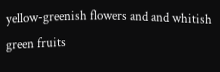yellow-greenish flowers and and whitish green fruits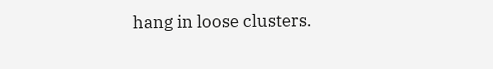hang in loose clusters.